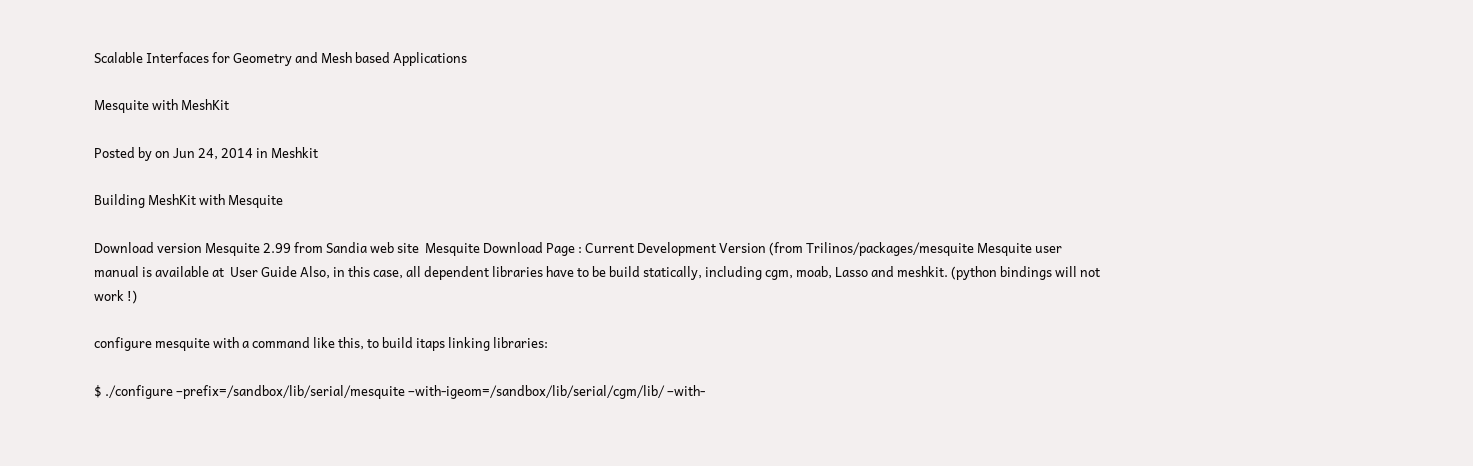Scalable Interfaces for Geometry and Mesh based Applications

Mesquite with MeshKit

Posted by on Jun 24, 2014 in Meshkit

Building MeshKit with Mesquite

Download version Mesquite 2.99 from Sandia web site  Mesquite Download Page : Current Development Version (from Trilinos/packages/mesquite Mesquite user manual is available at  User Guide Also, in this case, all dependent libraries have to be build statically, including cgm, moab, Lasso and meshkit. (python bindings will not work !)

configure mesquite with a command like this, to build itaps linking libraries:

$ ./configure –prefix=/sandbox/lib/serial/mesquite –with-igeom=/sandbox/lib/serial/cgm/lib/ –with-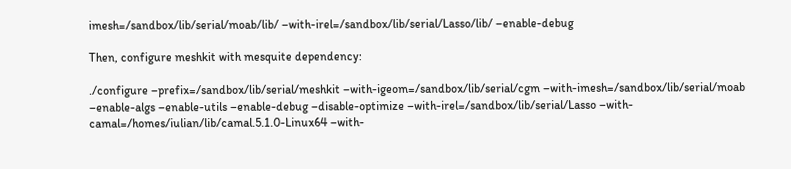imesh=/sandbox/lib/serial/moab/lib/ –with-irel=/sandbox/lib/serial/Lasso/lib/ –enable-debug

Then, configure meshkit with mesquite dependency:

./configure –prefix=/sandbox/lib/serial/meshkit –with-igeom=/sandbox/lib/serial/cgm –with-imesh=/sandbox/lib/serial/moab –enable-algs –enable-utils –enable-debug –disable-optimize –with-irel=/sandbox/lib/serial/Lasso –with-camal=/homes/iulian/lib/camal.5.1.0-Linux64 –with-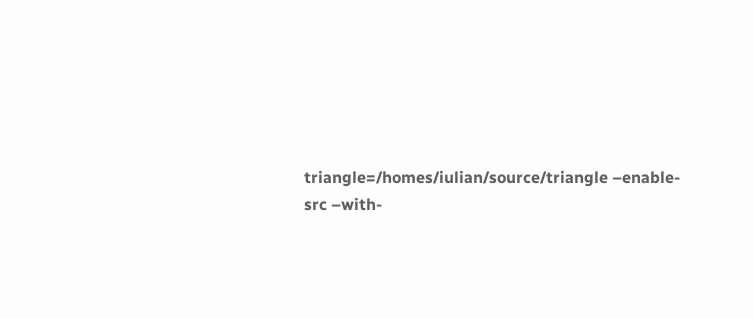triangle=/homes/iulian/source/triangle –enable-src –with-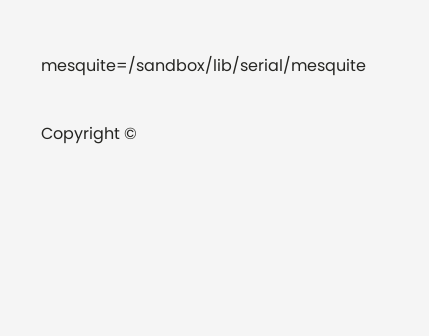mesquite=/sandbox/lib/serial/mesquite

Copyright ©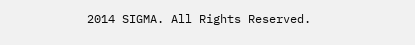2014 SIGMA. All Rights Reserved.